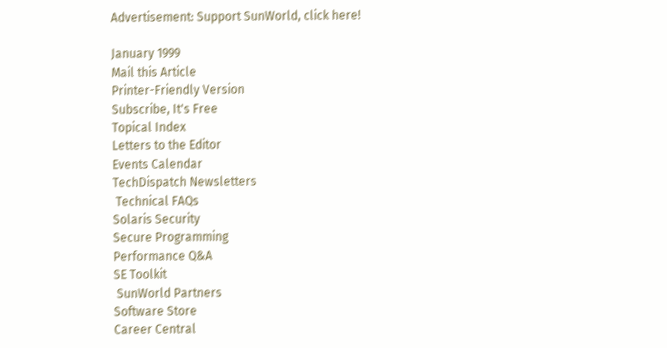Advertisement: Support SunWorld, click here!

January 1999
Mail this Article
Printer-Friendly Version
Subscribe, It's Free
Topical Index
Letters to the Editor
Events Calendar
TechDispatch Newsletters
 Technical FAQs
Solaris Security
Secure Programming
Performance Q&A
SE Toolkit
 SunWorld Partners
Software Store
Career Central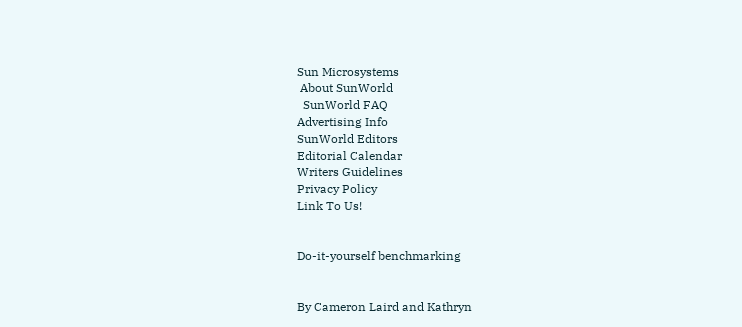Sun Microsystems
 About SunWorld
  SunWorld FAQ
Advertising Info
SunWorld Editors
Editorial Calendar
Writers Guidelines
Privacy Policy
Link To Us!


Do-it-yourself benchmarking


By Cameron Laird and Kathryn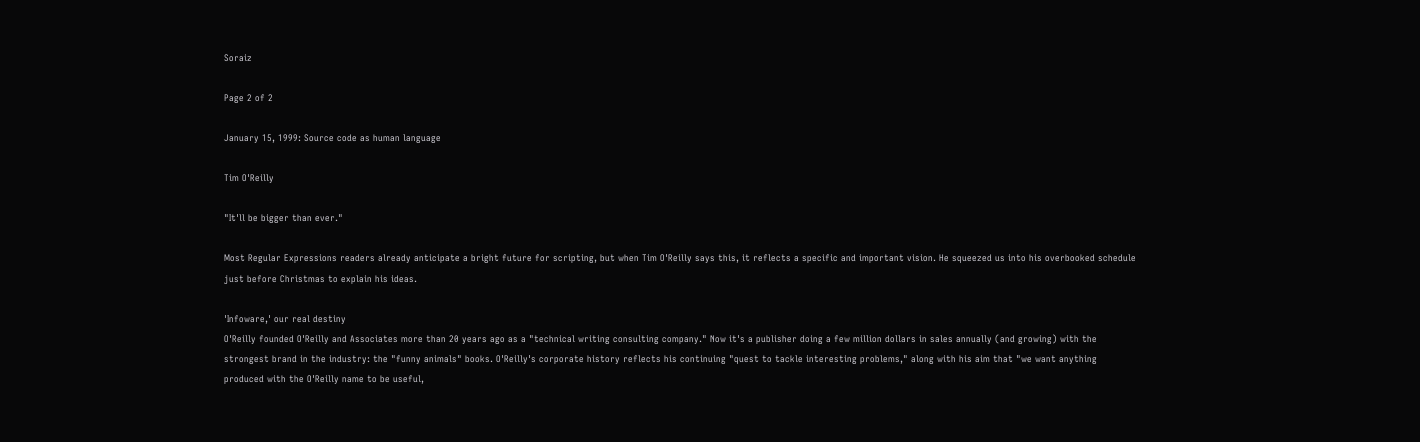Soraiz

Page 2 of 2

January 15, 1999: Source code as human language

Tim O'Reilly

"It'll be bigger than ever."

Most Regular Expressions readers already anticipate a bright future for scripting, but when Tim O'Reilly says this, it reflects a specific and important vision. He squeezed us into his overbooked schedule just before Christmas to explain his ideas.

'Infoware,' our real destiny
O'Reilly founded O'Reilly and Associates more than 20 years ago as a "technical writing consulting company." Now it's a publisher doing a few million dollars in sales annually (and growing) with the strongest brand in the industry: the "funny animals" books. O'Reilly's corporate history reflects his continuing "quest to tackle interesting problems," along with his aim that "we want anything produced with the O'Reilly name to be useful,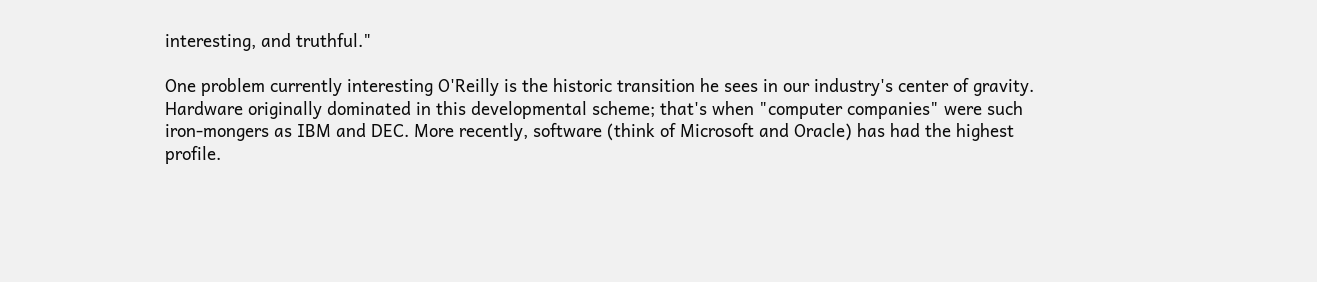interesting, and truthful."

One problem currently interesting O'Reilly is the historic transition he sees in our industry's center of gravity. Hardware originally dominated in this developmental scheme; that's when "computer companies" were such iron-mongers as IBM and DEC. More recently, software (think of Microsoft and Oracle) has had the highest profile.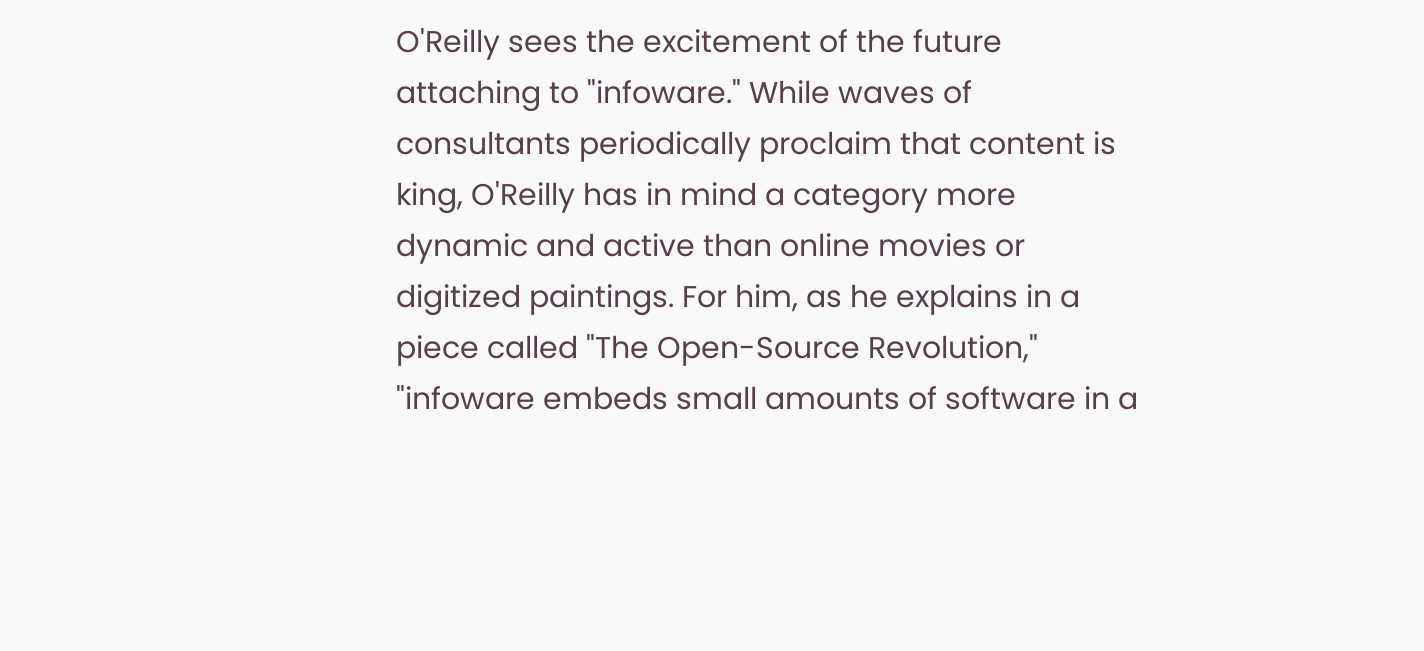O'Reilly sees the excitement of the future attaching to "infoware." While waves of consultants periodically proclaim that content is king, O'Reilly has in mind a category more dynamic and active than online movies or digitized paintings. For him, as he explains in a piece called "The Open-Source Revolution," "infoware embeds small amounts of software in a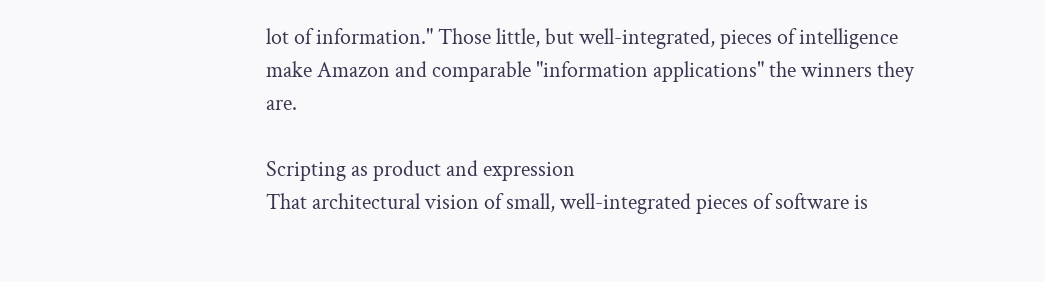lot of information." Those little, but well-integrated, pieces of intelligence make Amazon and comparable "information applications" the winners they are.

Scripting as product and expression
That architectural vision of small, well-integrated pieces of software is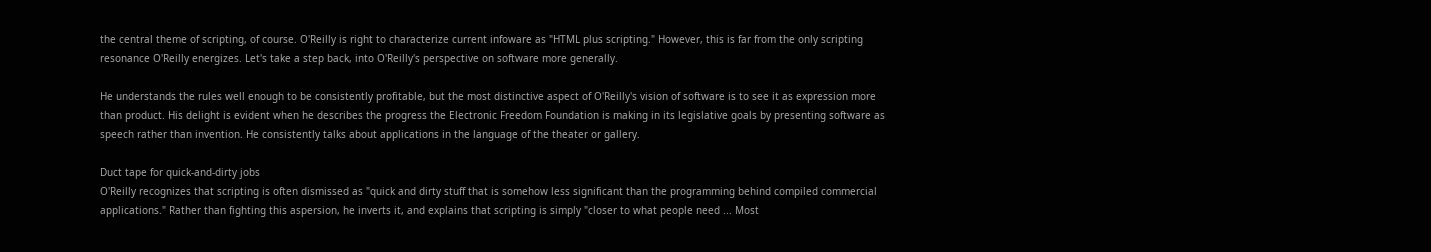the central theme of scripting, of course. O'Reilly is right to characterize current infoware as "HTML plus scripting." However, this is far from the only scripting resonance O'Reilly energizes. Let's take a step back, into O'Reilly's perspective on software more generally.

He understands the rules well enough to be consistently profitable, but the most distinctive aspect of O'Reilly's vision of software is to see it as expression more than product. His delight is evident when he describes the progress the Electronic Freedom Foundation is making in its legislative goals by presenting software as speech rather than invention. He consistently talks about applications in the language of the theater or gallery.

Duct tape for quick-and-dirty jobs
O'Reilly recognizes that scripting is often dismissed as "quick and dirty stuff that is somehow less significant than the programming behind compiled commercial applications." Rather than fighting this aspersion, he inverts it, and explains that scripting is simply "closer to what people need ... Most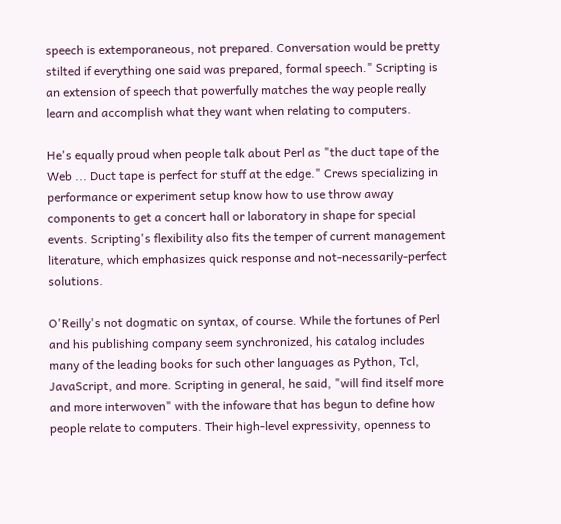speech is extemporaneous, not prepared. Conversation would be pretty stilted if everything one said was prepared, formal speech." Scripting is an extension of speech that powerfully matches the way people really learn and accomplish what they want when relating to computers.

He's equally proud when people talk about Perl as "the duct tape of the Web ... Duct tape is perfect for stuff at the edge." Crews specializing in performance or experiment setup know how to use throw away components to get a concert hall or laboratory in shape for special events. Scripting's flexibility also fits the temper of current management literature, which emphasizes quick response and not-necessarily-perfect solutions.

O'Reilly's not dogmatic on syntax, of course. While the fortunes of Perl and his publishing company seem synchronized, his catalog includes many of the leading books for such other languages as Python, Tcl, JavaScript, and more. Scripting in general, he said, "will find itself more and more interwoven" with the infoware that has begun to define how people relate to computers. Their high-level expressivity, openness to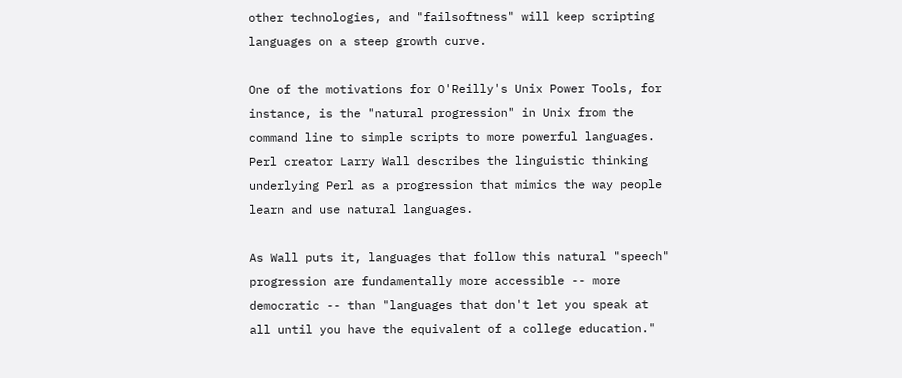other technologies, and "failsoftness" will keep scripting languages on a steep growth curve.

One of the motivations for O'Reilly's Unix Power Tools, for instance, is the "natural progression" in Unix from the command line to simple scripts to more powerful languages. Perl creator Larry Wall describes the linguistic thinking underlying Perl as a progression that mimics the way people learn and use natural languages.

As Wall puts it, languages that follow this natural "speech" progression are fundamentally more accessible -- more democratic -- than "languages that don't let you speak at all until you have the equivalent of a college education."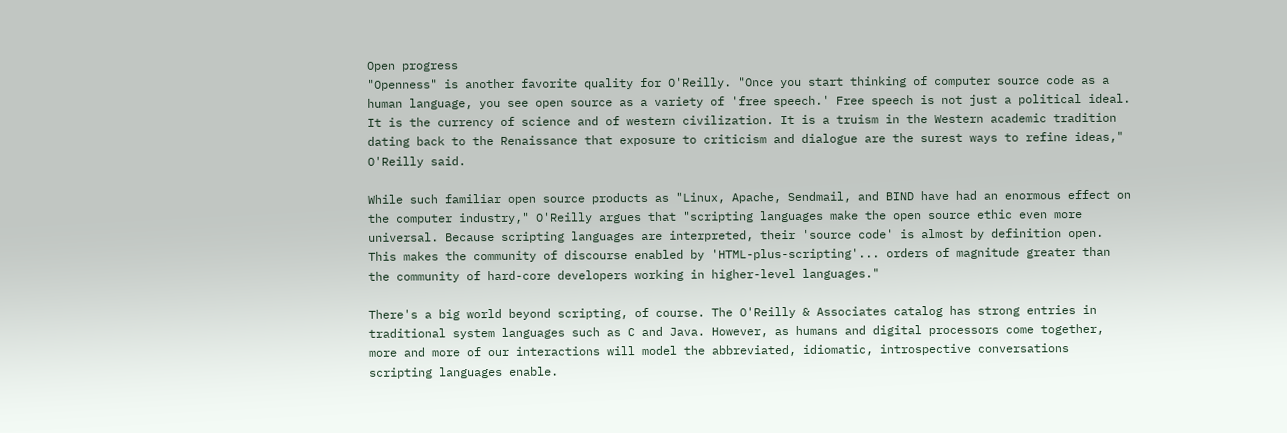Open progress
"Openness" is another favorite quality for O'Reilly. "Once you start thinking of computer source code as a human language, you see open source as a variety of 'free speech.' Free speech is not just a political ideal. It is the currency of science and of western civilization. It is a truism in the Western academic tradition dating back to the Renaissance that exposure to criticism and dialogue are the surest ways to refine ideas," O'Reilly said.

While such familiar open source products as "Linux, Apache, Sendmail, and BIND have had an enormous effect on the computer industry," O'Reilly argues that "scripting languages make the open source ethic even more universal. Because scripting languages are interpreted, their 'source code' is almost by definition open. This makes the community of discourse enabled by 'HTML-plus-scripting'... orders of magnitude greater than the community of hard-core developers working in higher-level languages."

There's a big world beyond scripting, of course. The O'Reilly & Associates catalog has strong entries in traditional system languages such as C and Java. However, as humans and digital processors come together, more and more of our interactions will model the abbreviated, idiomatic, introspective conversations scripting languages enable.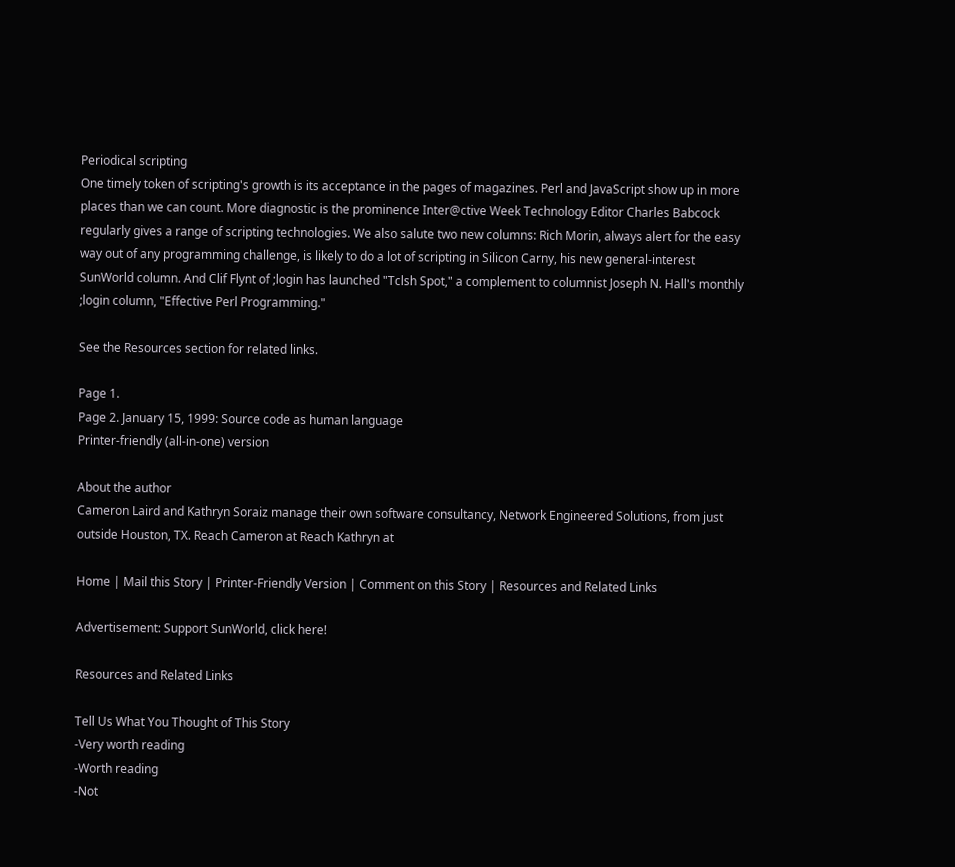Periodical scripting
One timely token of scripting's growth is its acceptance in the pages of magazines. Perl and JavaScript show up in more places than we can count. More diagnostic is the prominence Inter@ctive Week Technology Editor Charles Babcock regularly gives a range of scripting technologies. We also salute two new columns: Rich Morin, always alert for the easy way out of any programming challenge, is likely to do a lot of scripting in Silicon Carny, his new general-interest SunWorld column. And Clif Flynt of ;login has launched "Tclsh Spot," a complement to columnist Joseph N. Hall's monthly ;login column, "Effective Perl Programming."

See the Resources section for related links.

Page 1.
Page 2. January 15, 1999: Source code as human language
Printer-friendly (all-in-one) version

About the author
Cameron Laird and Kathryn Soraiz manage their own software consultancy, Network Engineered Solutions, from just outside Houston, TX. Reach Cameron at Reach Kathryn at

Home | Mail this Story | Printer-Friendly Version | Comment on this Story | Resources and Related Links

Advertisement: Support SunWorld, click here!

Resources and Related Links

Tell Us What You Thought of This Story
-Very worth reading
-Worth reading
-Not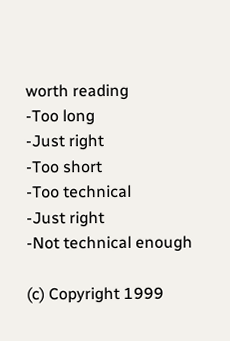worth reading
-Too long
-Just right
-Too short
-Too technical
-Just right
-Not technical enough

(c) Copyright 1999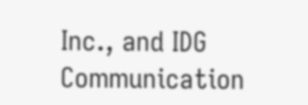Inc., and IDG Communication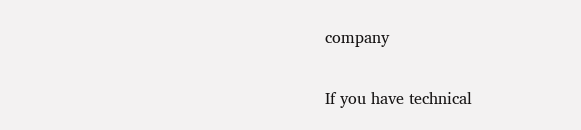company

If you have technical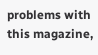problems with this magazine,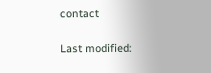contact

Last modified: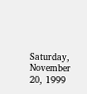Saturday, November 20, 1999